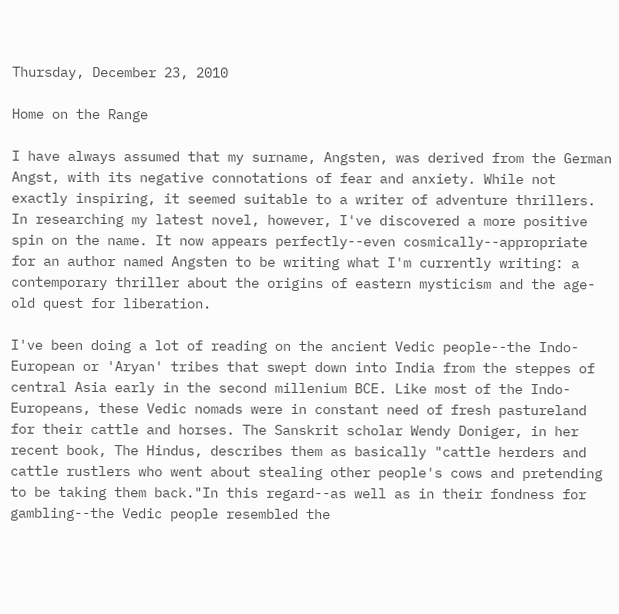Thursday, December 23, 2010

Home on the Range

I have always assumed that my surname, Angsten, was derived from the German Angst, with its negative connotations of fear and anxiety. While not exactly inspiring, it seemed suitable to a writer of adventure thrillers. In researching my latest novel, however, I've discovered a more positive spin on the name. It now appears perfectly--even cosmically--appropriate for an author named Angsten to be writing what I'm currently writing: a contemporary thriller about the origins of eastern mysticism and the age-old quest for liberation.

I've been doing a lot of reading on the ancient Vedic people--the Indo-European or 'Aryan' tribes that swept down into India from the steppes of central Asia early in the second millenium BCE. Like most of the Indo-Europeans, these Vedic nomads were in constant need of fresh pastureland for their cattle and horses. The Sanskrit scholar Wendy Doniger, in her recent book, The Hindus, describes them as basically "cattle herders and cattle rustlers who went about stealing other people's cows and pretending to be taking them back."In this regard--as well as in their fondness for gambling--the Vedic people resembled the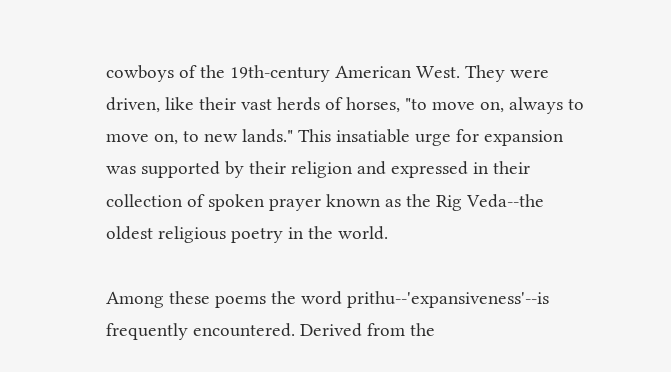cowboys of the 19th-century American West. They were driven, like their vast herds of horses, "to move on, always to move on, to new lands." This insatiable urge for expansion was supported by their religion and expressed in their collection of spoken prayer known as the Rig Veda--the oldest religious poetry in the world.

Among these poems the word prithu--'expansiveness'--is frequently encountered. Derived from the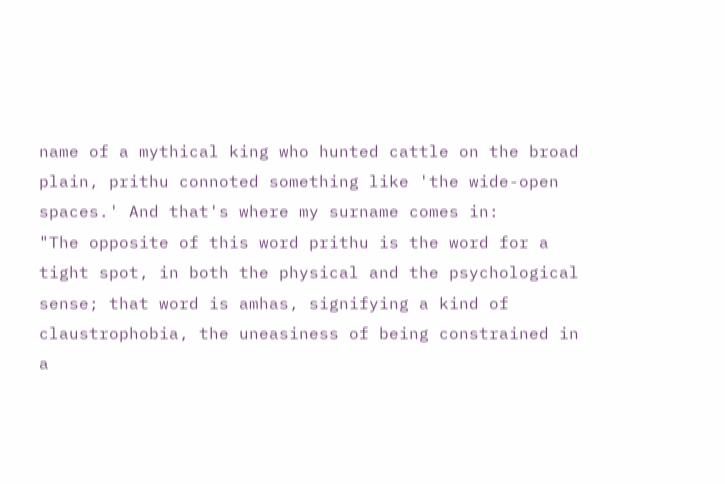name of a mythical king who hunted cattle on the broad plain, prithu connoted something like 'the wide-open spaces.' And that's where my surname comes in:
"The opposite of this word prithu is the word for a tight spot, in both the physical and the psychological sense; that word is amhas, signifying a kind of claustrophobia, the uneasiness of being constrained in a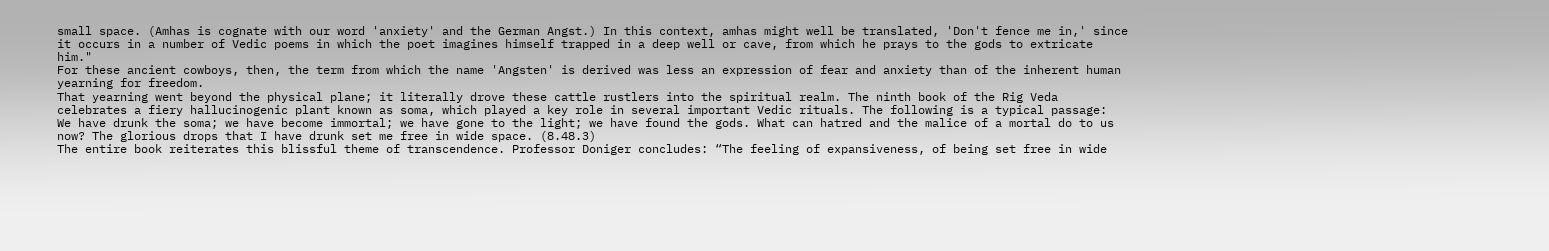small space. (Amhas is cognate with our word 'anxiety' and the German Angst.) In this context, amhas might well be translated, 'Don't fence me in,' since it occurs in a number of Vedic poems in which the poet imagines himself trapped in a deep well or cave, from which he prays to the gods to extricate him."
For these ancient cowboys, then, the term from which the name 'Angsten' is derived was less an expression of fear and anxiety than of the inherent human yearning for freedom.
That yearning went beyond the physical plane; it literally drove these cattle rustlers into the spiritual realm. The ninth book of the Rig Veda celebrates a fiery hallucinogenic plant known as soma, which played a key role in several important Vedic rituals. The following is a typical passage:
We have drunk the soma; we have become immortal; we have gone to the light; we have found the gods. What can hatred and the malice of a mortal do to us now? The glorious drops that I have drunk set me free in wide space. (8.48.3)
The entire book reiterates this blissful theme of transcendence. Professor Doniger concludes: “The feeling of expansiveness, of being set free in wide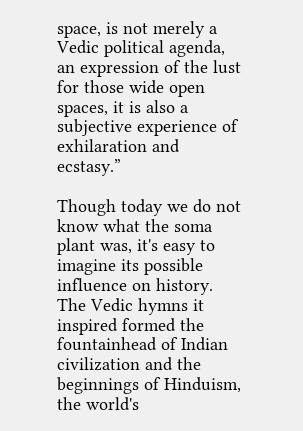space, is not merely a Vedic political agenda, an expression of the lust for those wide open spaces, it is also a subjective experience of exhilaration and ecstasy.”

Though today we do not know what the soma plant was, it's easy to imagine its possible influence on history. The Vedic hymns it inspired formed the fountainhead of Indian civilization and the beginnings of Hinduism, the world's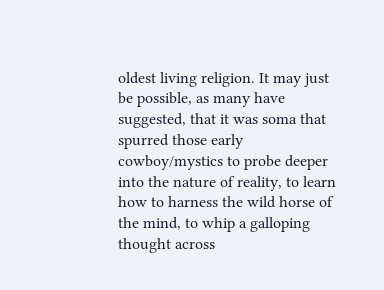oldest living religion. It may just be possible, as many have suggested, that it was soma that spurred those early cowboy/mystics to probe deeper into the nature of reality, to learn how to harness the wild horse of the mind, to whip a galloping thought across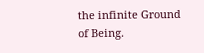the infinite Ground of Being.